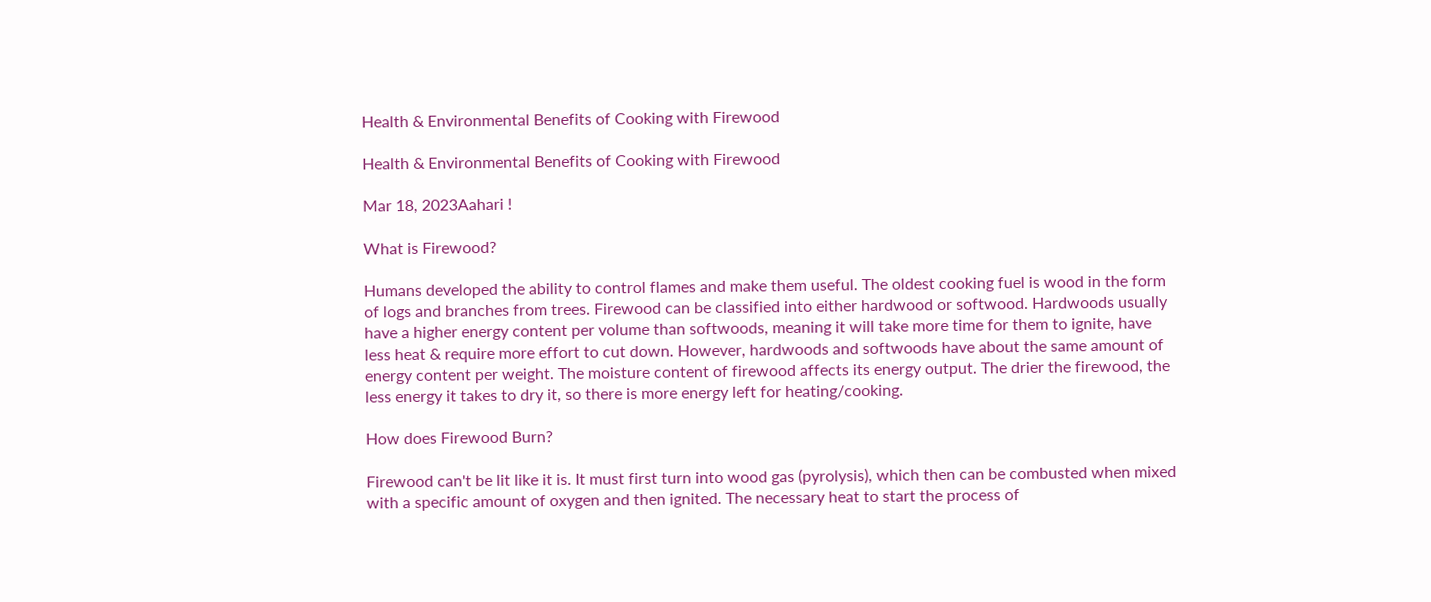Health & Environmental Benefits of Cooking with Firewood

Health & Environmental Benefits of Cooking with Firewood

Mar 18, 2023Aahari !

What is Firewood?

Humans developed the ability to control flames and make them useful. The oldest cooking fuel is wood in the form of logs and branches from trees. Firewood can be classified into either hardwood or softwood. Hardwoods usually have a higher energy content per volume than softwoods, meaning it will take more time for them to ignite, have less heat & require more effort to cut down. However, hardwoods and softwoods have about the same amount of energy content per weight. The moisture content of firewood affects its energy output. The drier the firewood, the less energy it takes to dry it, so there is more energy left for heating/cooking.

How does Firewood Burn?

Firewood can't be lit like it is. It must first turn into wood gas (pyrolysis), which then can be combusted when mixed with a specific amount of oxygen and then ignited. The necessary heat to start the process of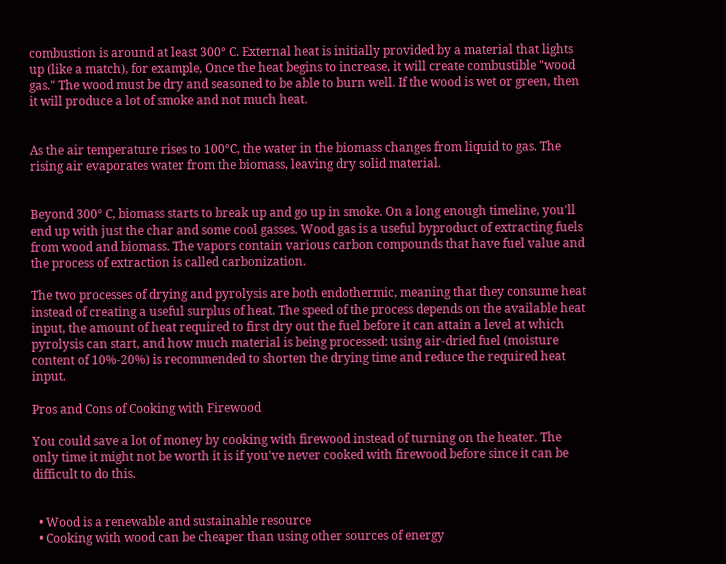combustion is around at least 300° C. External heat is initially provided by a material that lights up (like a match), for example, Once the heat begins to increase, it will create combustible "wood gas." The wood must be dry and seasoned to be able to burn well. If the wood is wet or green, then it will produce a lot of smoke and not much heat.


As the air temperature rises to 100°C, the water in the biomass changes from liquid to gas. The rising air evaporates water from the biomass, leaving dry solid material.


Beyond 300° C, biomass starts to break up and go up in smoke. On a long enough timeline, you'll end up with just the char and some cool gasses. Wood gas is a useful byproduct of extracting fuels from wood and biomass. The vapors contain various carbon compounds that have fuel value and the process of extraction is called carbonization.

The two processes of drying and pyrolysis are both endothermic, meaning that they consume heat instead of creating a useful surplus of heat. The speed of the process depends on the available heat input, the amount of heat required to first dry out the fuel before it can attain a level at which pyrolysis can start, and how much material is being processed: using air-dried fuel (moisture content of 10%-20%) is recommended to shorten the drying time and reduce the required heat input.

Pros and Cons of Cooking with Firewood

You could save a lot of money by cooking with firewood instead of turning on the heater. The only time it might not be worth it is if you've never cooked with firewood before since it can be difficult to do this.


  • Wood is a renewable and sustainable resource
  • Cooking with wood can be cheaper than using other sources of energy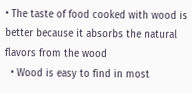• The taste of food cooked with wood is better because it absorbs the natural flavors from the wood
  • Wood is easy to find in most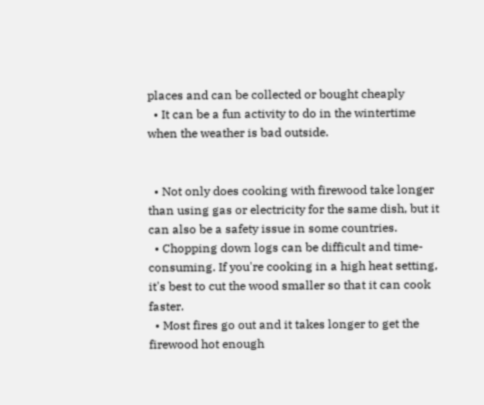places and can be collected or bought cheaply
  • It can be a fun activity to do in the wintertime when the weather is bad outside.


  • Not only does cooking with firewood take longer than using gas or electricity for the same dish, but it can also be a safety issue in some countries.
  • Chopping down logs can be difficult and time-consuming. If you're cooking in a high heat setting, it's best to cut the wood smaller so that it can cook faster.
  • Most fires go out and it takes longer to get the firewood hot enough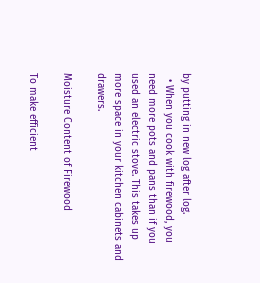by putting in new log after log.
  • When you cook with firewood, you need more pots and pans than if you used an electric stove. This takes up more space in your kitchen cabinets and drawers.

Moisture Content of Firewood

To make efficient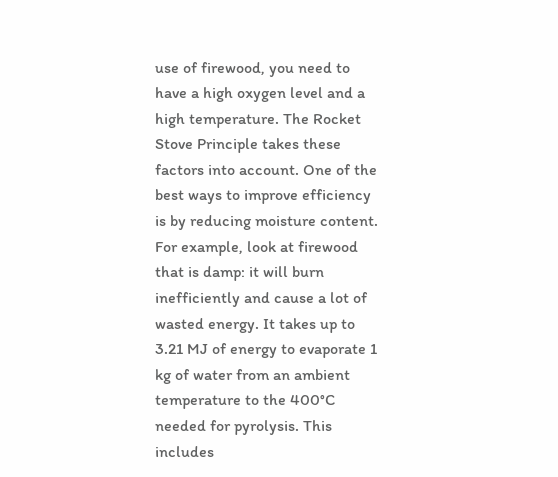use of firewood, you need to have a high oxygen level and a high temperature. The Rocket Stove Principle takes these factors into account. One of the best ways to improve efficiency is by reducing moisture content. For example, look at firewood that is damp: it will burn inefficiently and cause a lot of wasted energy. It takes up to 3.21 MJ of energy to evaporate 1 kg of water from an ambient temperature to the 400°C needed for pyrolysis. This includes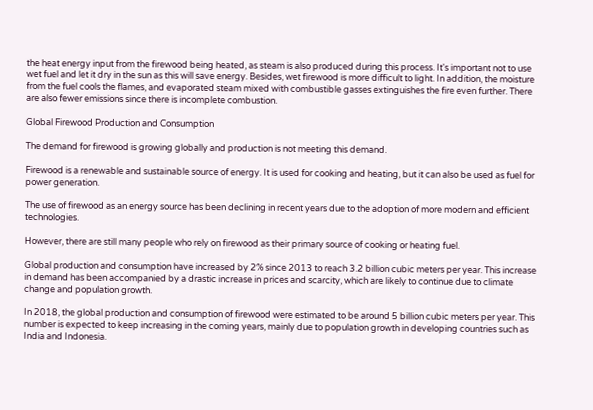the heat energy input from the firewood being heated, as steam is also produced during this process. It's important not to use wet fuel and let it dry in the sun as this will save energy. Besides, wet firewood is more difficult to light. In addition, the moisture from the fuel cools the flames, and evaporated steam mixed with combustible gasses extinguishes the fire even further. There are also fewer emissions since there is incomplete combustion.

Global Firewood Production and Consumption

The demand for firewood is growing globally and production is not meeting this demand.

Firewood is a renewable and sustainable source of energy. It is used for cooking and heating, but it can also be used as fuel for power generation.

The use of firewood as an energy source has been declining in recent years due to the adoption of more modern and efficient technologies.

However, there are still many people who rely on firewood as their primary source of cooking or heating fuel.

Global production and consumption have increased by 2% since 2013 to reach 3.2 billion cubic meters per year. This increase in demand has been accompanied by a drastic increase in prices and scarcity, which are likely to continue due to climate change and population growth.

In 2018, the global production and consumption of firewood were estimated to be around 5 billion cubic meters per year. This number is expected to keep increasing in the coming years, mainly due to population growth in developing countries such as India and Indonesia.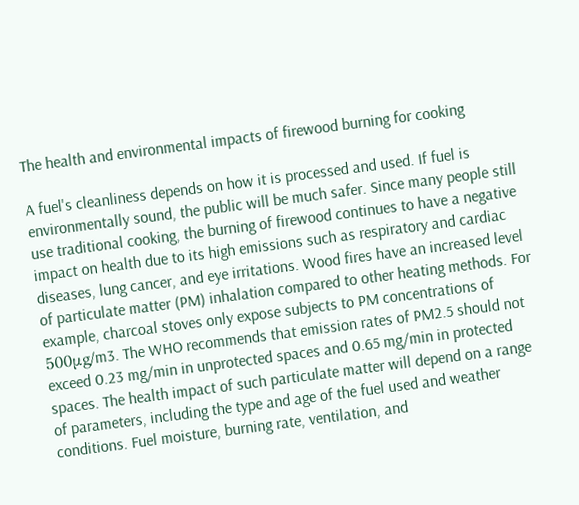The health and environmental impacts of firewood burning for cooking

A fuel's cleanliness depends on how it is processed and used. If fuel is environmentally sound, the public will be much safer. Since many people still use traditional cooking, the burning of firewood continues to have a negative impact on health due to its high emissions such as respiratory and cardiac diseases, lung cancer, and eye irritations. Wood fires have an increased level of particulate matter (PM) inhalation compared to other heating methods. For example, charcoal stoves only expose subjects to PM concentrations of 500μg/m3. The WHO recommends that emission rates of PM2.5 should not exceed 0.23 mg/min in unprotected spaces and 0.65 mg/min in protected spaces. The health impact of such particulate matter will depend on a range of parameters, including the type and age of the fuel used and weather conditions. Fuel moisture, burning rate, ventilation, and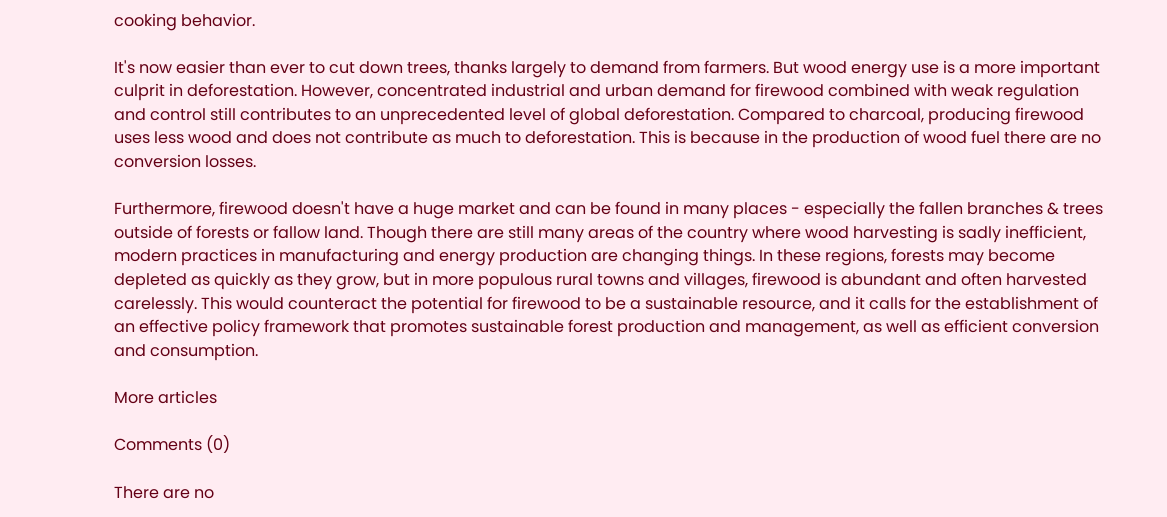cooking behavior.

It's now easier than ever to cut down trees, thanks largely to demand from farmers. But wood energy use is a more important culprit in deforestation. However, concentrated industrial and urban demand for firewood combined with weak regulation and control still contributes to an unprecedented level of global deforestation. Compared to charcoal, producing firewood uses less wood and does not contribute as much to deforestation. This is because in the production of wood fuel there are no conversion losses.

Furthermore, firewood doesn't have a huge market and can be found in many places - especially the fallen branches & trees outside of forests or fallow land. Though there are still many areas of the country where wood harvesting is sadly inefficient, modern practices in manufacturing and energy production are changing things. In these regions, forests may become depleted as quickly as they grow, but in more populous rural towns and villages, firewood is abundant and often harvested carelessly. This would counteract the potential for firewood to be a sustainable resource, and it calls for the establishment of an effective policy framework that promotes sustainable forest production and management, as well as efficient conversion and consumption.

More articles

Comments (0)

There are no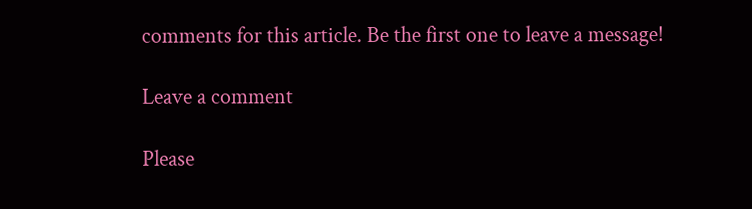comments for this article. Be the first one to leave a message!

Leave a comment

Please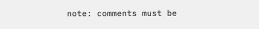note: comments must be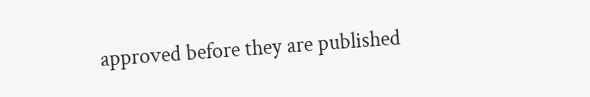approved before they are published